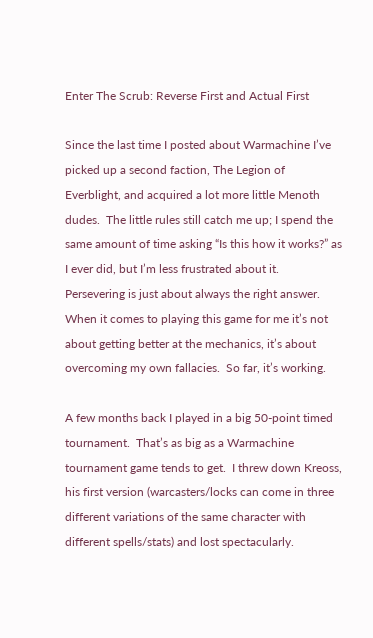Enter The Scrub: Reverse First and Actual First

Since the last time I posted about Warmachine I’ve picked up a second faction, The Legion of Everblight, and acquired a lot more little Menoth dudes.  The little rules still catch me up; I spend the same amount of time asking “Is this how it works?” as I ever did, but I’m less frustrated about it.  Persevering is just about always the right answer.  When it comes to playing this game for me it’s not about getting better at the mechanics, it’s about overcoming my own fallacies.  So far, it’s working.

A few months back I played in a big 50-point timed tournament.  That’s as big as a Warmachine tournament game tends to get.  I threw down Kreoss, his first version (warcasters/locks can come in three different variations of the same character with different spells/stats) and lost spectacularly.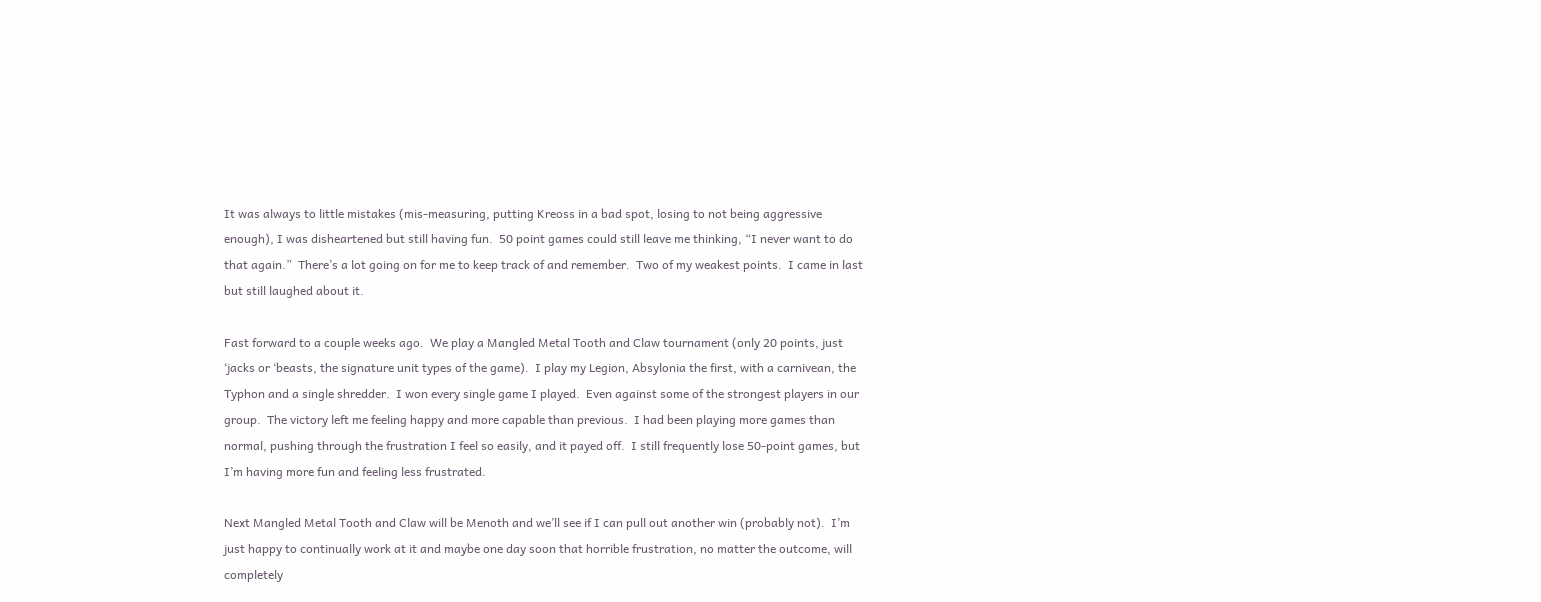It was always to little mistakes (mis-measuring, putting Kreoss in a bad spot, losing to not being aggressive enough), I was disheartened but still having fun.  50 point games could still leave me thinking, “I never want to do that again.”  There’s a lot going on for me to keep track of and remember.  Two of my weakest points.  I came in last but still laughed about it.

Fast forward to a couple weeks ago.  We play a Mangled Metal Tooth and Claw tournament (only 20 points, just ‘jacks or ‘beasts, the signature unit types of the game).  I play my Legion, Absylonia the first, with a carnivean, the Typhon and a single shredder.  I won every single game I played.  Even against some of the strongest players in our group.  The victory left me feeling happy and more capable than previous.  I had been playing more games than normal, pushing through the frustration I feel so easily, and it payed off.  I still frequently lose 50-point games, but I’m having more fun and feeling less frustrated.

Next Mangled Metal Tooth and Claw will be Menoth and we’ll see if I can pull out another win (probably not).  I’m just happy to continually work at it and maybe one day soon that horrible frustration, no matter the outcome, will completely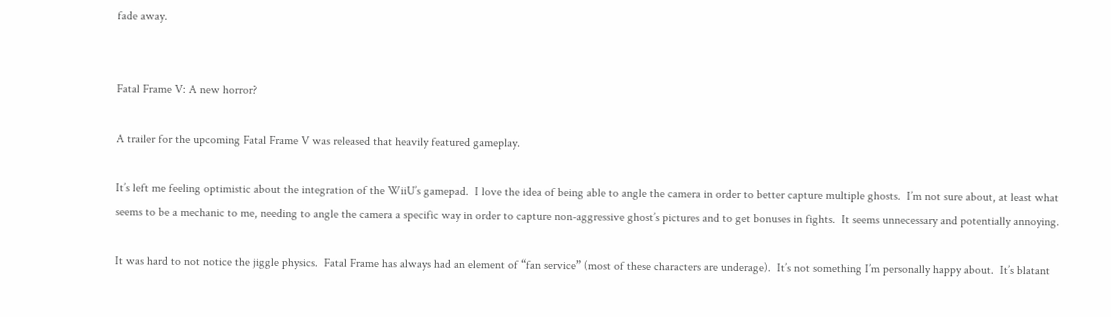fade away.


Fatal Frame V: A new horror?

A trailer for the upcoming Fatal Frame V was released that heavily featured gameplay.

It’s left me feeling optimistic about the integration of the WiiU’s gamepad.  I love the idea of being able to angle the camera in order to better capture multiple ghosts.  I’m not sure about, at least what seems to be a mechanic to me, needing to angle the camera a specific way in order to capture non-aggressive ghost’s pictures and to get bonuses in fights.  It seems unnecessary and potentially annoying.

It was hard to not notice the jiggle physics.  Fatal Frame has always had an element of “fan service” (most of these characters are underage).  It’s not something I’m personally happy about.  It’s blatant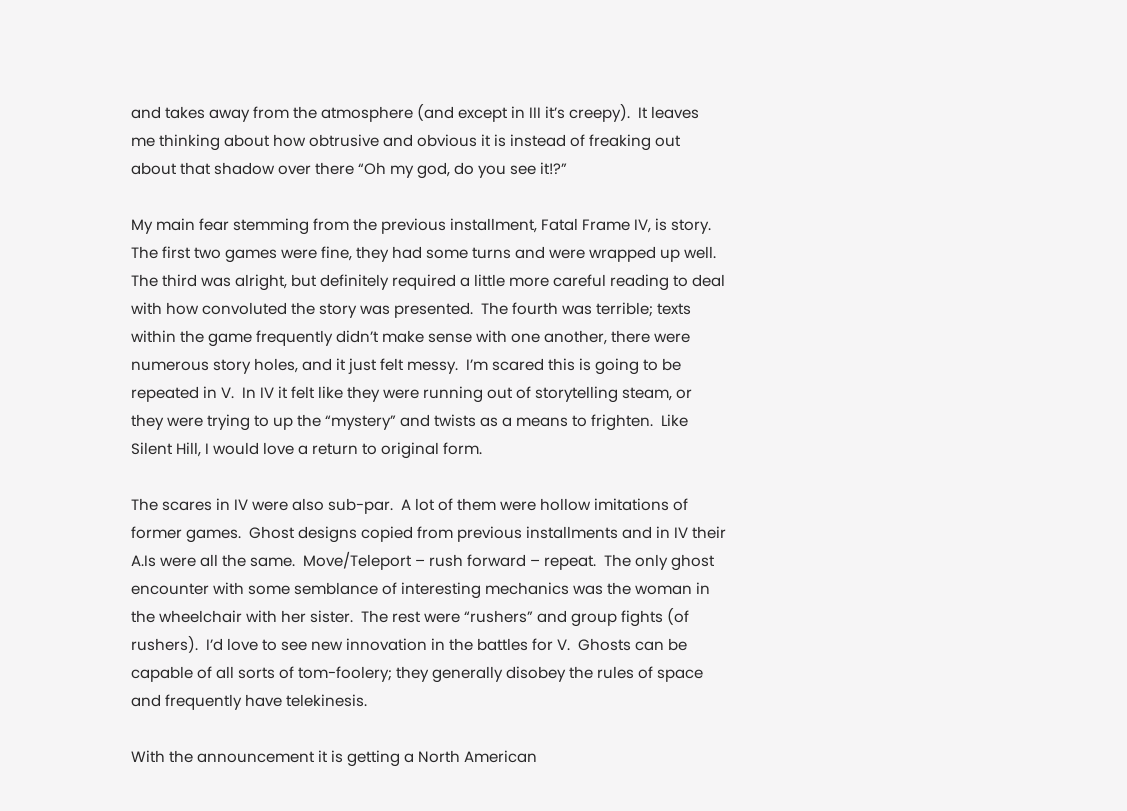and takes away from the atmosphere (and except in III it’s creepy).  It leaves me thinking about how obtrusive and obvious it is instead of freaking out about that shadow over there “Oh my god, do you see it!?”

My main fear stemming from the previous installment, Fatal Frame IV, is story.  The first two games were fine, they had some turns and were wrapped up well.  The third was alright, but definitely required a little more careful reading to deal with how convoluted the story was presented.  The fourth was terrible; texts within the game frequently didn’t make sense with one another, there were numerous story holes, and it just felt messy.  I’m scared this is going to be repeated in V.  In IV it felt like they were running out of storytelling steam, or they were trying to up the “mystery” and twists as a means to frighten.  Like Silent Hill, I would love a return to original form.

The scares in IV were also sub-par.  A lot of them were hollow imitations of former games.  Ghost designs copied from previous installments and in IV their A.Is were all the same.  Move/Teleport – rush forward – repeat.  The only ghost encounter with some semblance of interesting mechanics was the woman in the wheelchair with her sister.  The rest were “rushers” and group fights (of rushers).  I’d love to see new innovation in the battles for V.  Ghosts can be capable of all sorts of tom-foolery; they generally disobey the rules of space and frequently have telekinesis.

With the announcement it is getting a North American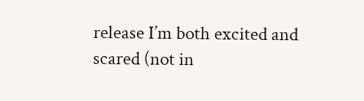release I’m both excited and scared (not in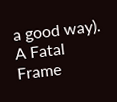a good way).  A Fatal Frame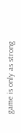game is only as strong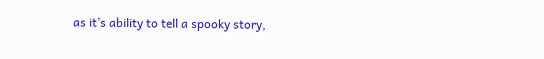as it’s ability to tell a spooky story,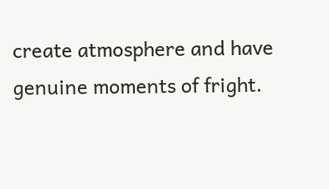create atmosphere and have genuine moments of fright.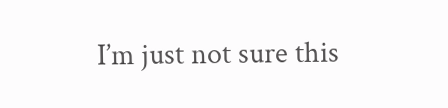I’m just not sure this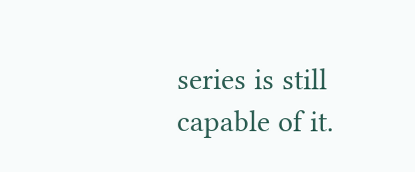series is still capable of it.